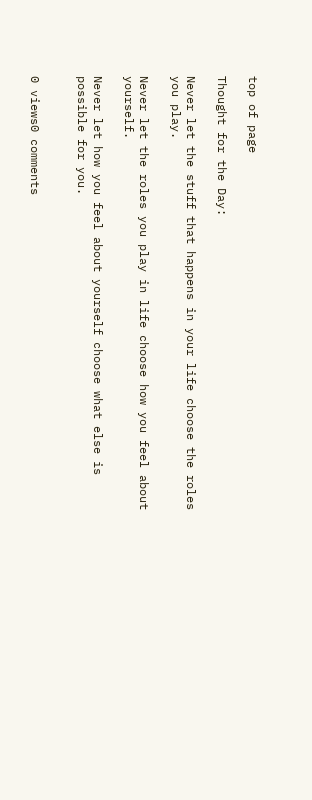top of page

Thought for the Day:

Never let the stuff that happens in your life choose the roles you play.

Never let the roles you play in life choose how you feel about yourself.

Never let how you feel about yourself choose what else is possible for you.


0 views0 comments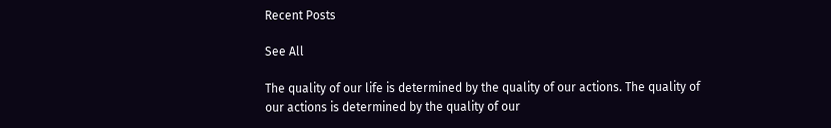Recent Posts

See All

The quality of our life is determined by the quality of our actions. The quality of our actions is determined by the quality of our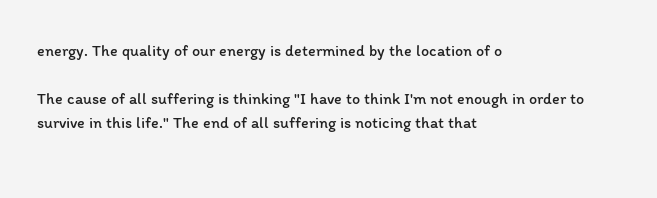energy. The quality of our energy is determined by the location of o

The cause of all suffering is thinking "I have to think I'm not enough in order to survive in this life." The end of all suffering is noticing that that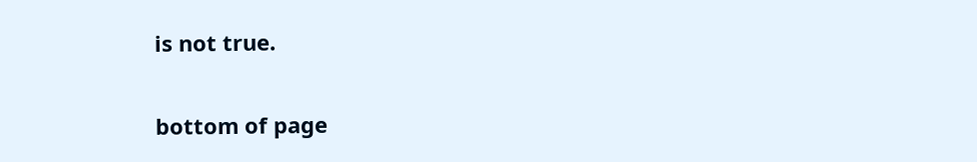is not true.

bottom of page